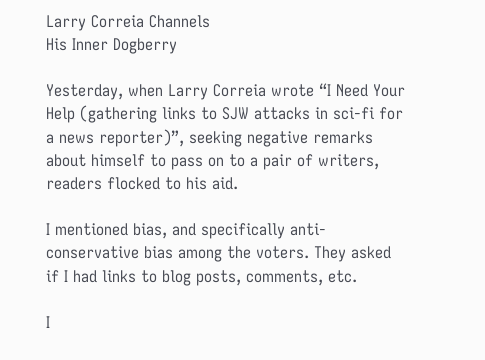Larry Correia Channels
His Inner Dogberry

Yesterday, when Larry Correia wrote “I Need Your Help (gathering links to SJW attacks in sci-fi for a news reporter)”, seeking negative remarks about himself to pass on to a pair of writers, readers flocked to his aid.

I mentioned bias, and specifically anti-conservative bias among the voters. They asked if I had links to blog posts, comments, etc.

I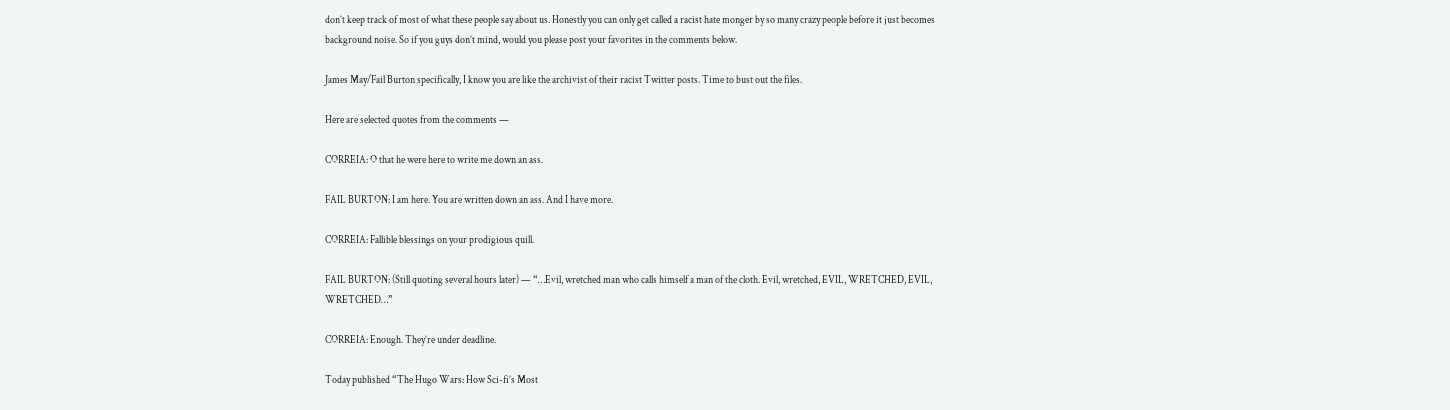don’t keep track of most of what these people say about us. Honestly you can only get called a racist hate monger by so many crazy people before it just becomes background noise. So if you guys don’t mind, would you please post your favorites in the comments below.

James May/Fail Burton specifically, I know you are like the archivist of their racist Twitter posts. Time to bust out the files.

Here are selected quotes from the comments —

CORREIA: O that he were here to write me down an ass.

FAIL BURTON: I am here. You are written down an ass. And I have more.

CORREIA: Fallible blessings on your prodigious quill.

FAIL BURTON: (Still quoting several hours later) — “…Evil, wretched man who calls himself a man of the cloth. Evil, wretched, EVIL, WRETCHED, EVIL, WRETCHED…”

CORREIA: Enough. They’re under deadline.

Today published “The Hugo Wars: How Sci-fi’s Most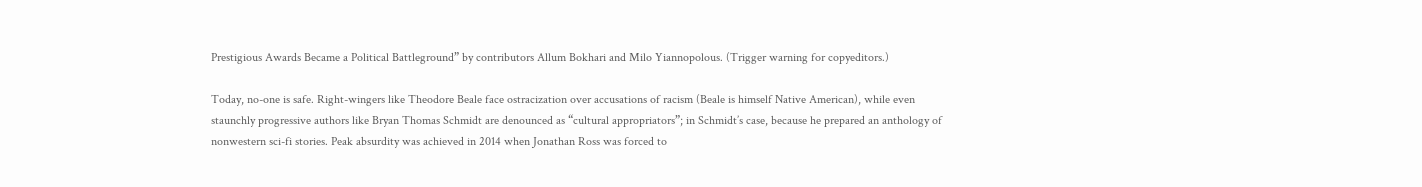Prestigious Awards Became a Political Battleground” by contributors Allum Bokhari and Milo Yiannopolous. (Trigger warning for copyeditors.)

Today, no-one is safe. Right-wingers like Theodore Beale face ostracization over accusations of racism (Beale is himself Native American), while even staunchly progressive authors like Bryan Thomas Schmidt are denounced as “cultural appropriators”; in Schmidt’s case, because he prepared an anthology of nonwestern sci-fi stories. Peak absurdity was achieved in 2014 when Jonathan Ross was forced to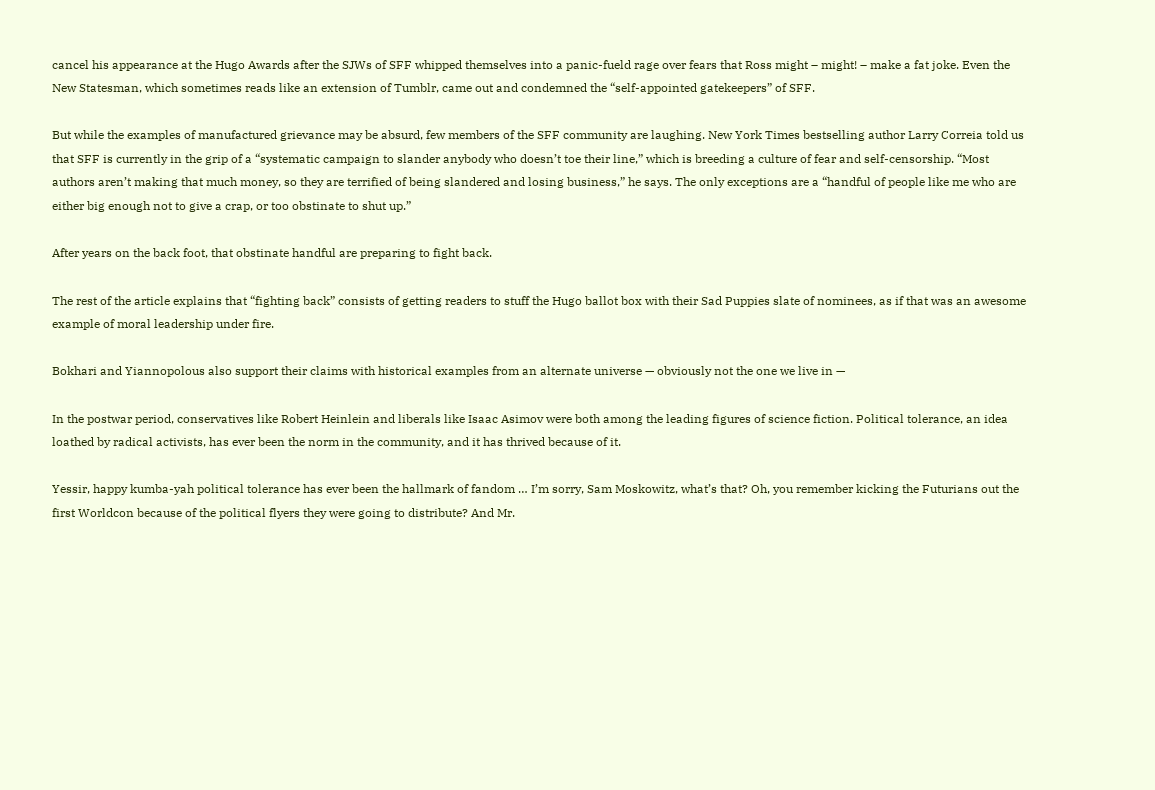cancel his appearance at the Hugo Awards after the SJWs of SFF whipped themselves into a panic-fueld rage over fears that Ross might – might! – make a fat joke. Even the New Statesman, which sometimes reads like an extension of Tumblr, came out and condemned the “self-appointed gatekeepers” of SFF.

But while the examples of manufactured grievance may be absurd, few members of the SFF community are laughing. New York Times bestselling author Larry Correia told us that SFF is currently in the grip of a “systematic campaign to slander anybody who doesn’t toe their line,” which is breeding a culture of fear and self-censorship. “Most authors aren’t making that much money, so they are terrified of being slandered and losing business,” he says. The only exceptions are a “handful of people like me who are either big enough not to give a crap, or too obstinate to shut up.”

After years on the back foot, that obstinate handful are preparing to fight back.

The rest of the article explains that “fighting back” consists of getting readers to stuff the Hugo ballot box with their Sad Puppies slate of nominees, as if that was an awesome example of moral leadership under fire.

Bokhari and Yiannopolous also support their claims with historical examples from an alternate universe — obviously not the one we live in —

In the postwar period, conservatives like Robert Heinlein and liberals like Isaac Asimov were both among the leading figures of science fiction. Political tolerance, an idea loathed by radical activists, has ever been the norm in the community, and it has thrived because of it.

Yessir, happy kumba-yah political tolerance has ever been the hallmark of fandom … I’m sorry, Sam Moskowitz, what’s that? Oh, you remember kicking the Futurians out the first Worldcon because of the political flyers they were going to distribute? And Mr.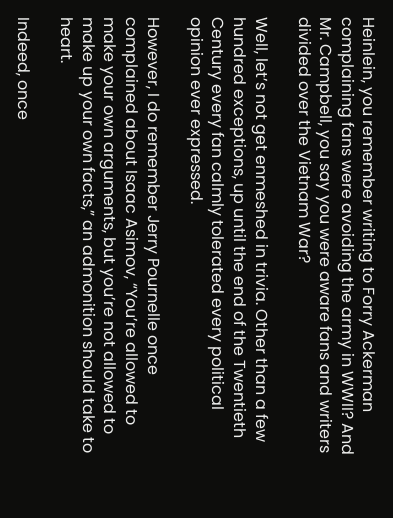Heinlein, you remember writing to Forry Ackerman complaining fans were avoiding the army in WWII? And Mr. Campbell, you say you were aware fans and writers divided over the Vietnam War?

Well, let’s not get enmeshed in trivia. Other than a few hundred exceptions, up until the end of the Twentieth Century every fan calmly tolerated every political opinion ever expressed.

However, I do remember Jerry Pournelle once complained about Isaac Asimov, “You’re allowed to make your own arguments, but you’re not allowed to make up your own facts,” an admonition should take to heart.

Indeed, once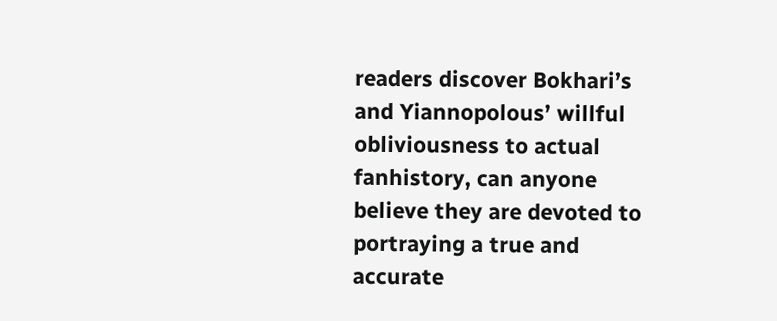readers discover Bokhari’s and Yiannopolous’ willful obliviousness to actual fanhistory, can anyone believe they are devoted to portraying a true and accurate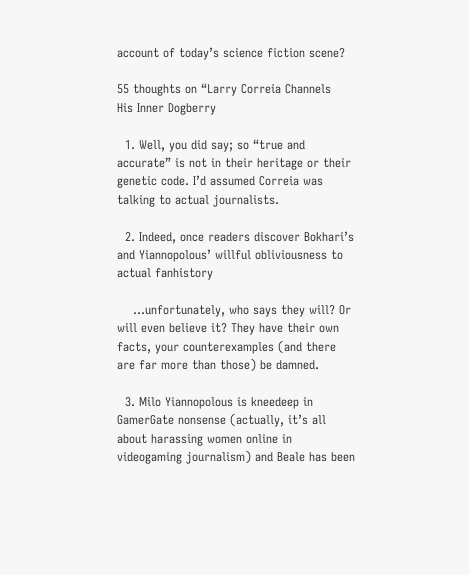account of today’s science fiction scene?

55 thoughts on “Larry Correia Channels
His Inner Dogberry

  1. Well, you did say; so “true and accurate” is not in their heritage or their genetic code. I’d assumed Correia was talking to actual journalists.

  2. Indeed, once readers discover Bokhari’s and Yiannopolous’ willful obliviousness to actual fanhistory

    …unfortunately, who says they will? Or will even believe it? They have their own facts, your counterexamples (and there are far more than those) be damned.

  3. Milo Yiannopolous is kneedeep in GamerGate nonsense (actually, it’s all about harassing women online in videogaming journalism) and Beale has been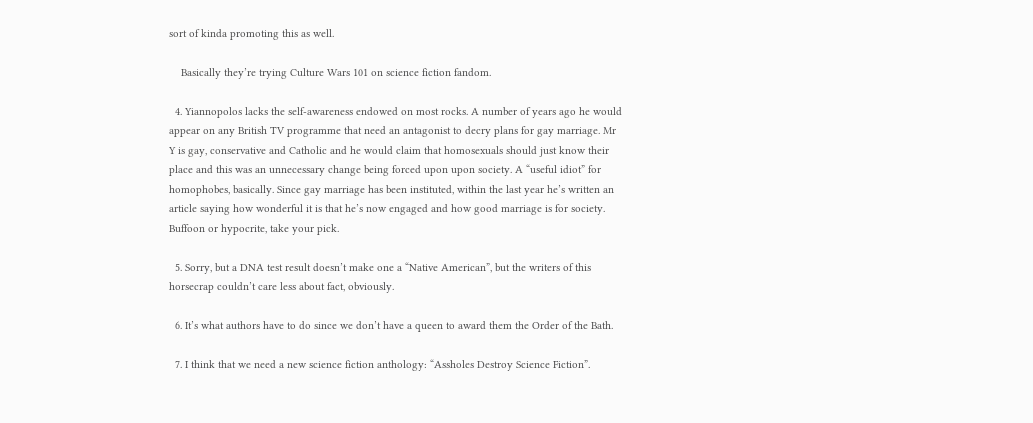sort of kinda promoting this as well.

    Basically they’re trying Culture Wars 101 on science fiction fandom.

  4. Yiannopolos lacks the self-awareness endowed on most rocks. A number of years ago he would appear on any British TV programme that need an antagonist to decry plans for gay marriage. Mr Y is gay, conservative and Catholic and he would claim that homosexuals should just know their place and this was an unnecessary change being forced upon upon society. A “useful idiot” for homophobes, basically. Since gay marriage has been instituted, within the last year he’s written an article saying how wonderful it is that he’s now engaged and how good marriage is for society. Buffoon or hypocrite, take your pick.

  5. Sorry, but a DNA test result doesn’t make one a “Native American”, but the writers of this horsecrap couldn’t care less about fact, obviously.

  6. It’s what authors have to do since we don’t have a queen to award them the Order of the Bath.

  7. I think that we need a new science fiction anthology: “Assholes Destroy Science Fiction”.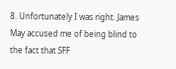8. Unfortunately I was right. James May accused me of being blind to the fact that SFF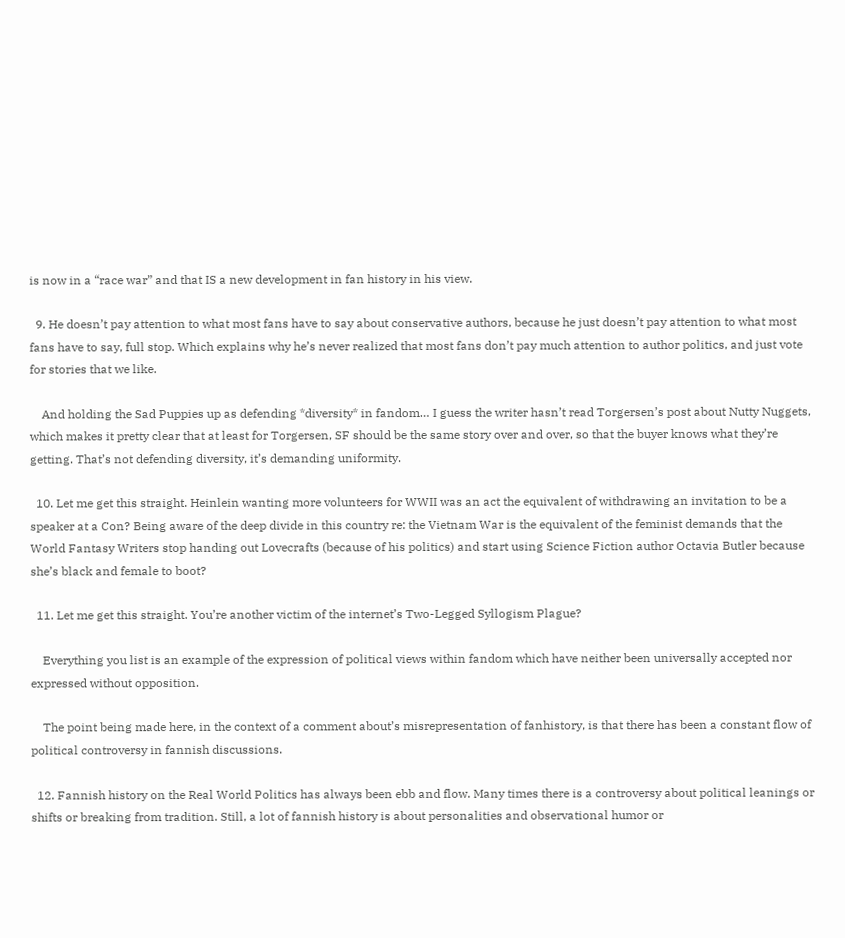is now in a “race war” and that IS a new development in fan history in his view.

  9. He doesn’t pay attention to what most fans have to say about conservative authors, because he just doesn’t pay attention to what most fans have to say, full stop. Which explains why he’s never realized that most fans don’t pay much attention to author politics, and just vote for stories that we like.

    And holding the Sad Puppies up as defending *diversity* in fandom… I guess the writer hasn’t read Torgersen’s post about Nutty Nuggets, which makes it pretty clear that at least for Torgersen, SF should be the same story over and over, so that the buyer knows what they’re getting. That’s not defending diversity, it’s demanding uniformity.

  10. Let me get this straight. Heinlein wanting more volunteers for WWII was an act the equivalent of withdrawing an invitation to be a speaker at a Con? Being aware of the deep divide in this country re: the Vietnam War is the equivalent of the feminist demands that the World Fantasy Writers stop handing out Lovecrafts (because of his politics) and start using Science Fiction author Octavia Butler because she’s black and female to boot?

  11. Let me get this straight. You’re another victim of the internet’s Two-Legged Syllogism Plague?

    Everything you list is an example of the expression of political views within fandom which have neither been universally accepted nor expressed without opposition.

    The point being made here, in the context of a comment about’s misrepresentation of fanhistory, is that there has been a constant flow of political controversy in fannish discussions.

  12. Fannish history on the Real World Politics has always been ebb and flow. Many times there is a controversy about political leanings or shifts or breaking from tradition. Still, a lot of fannish history is about personalities and observational humor or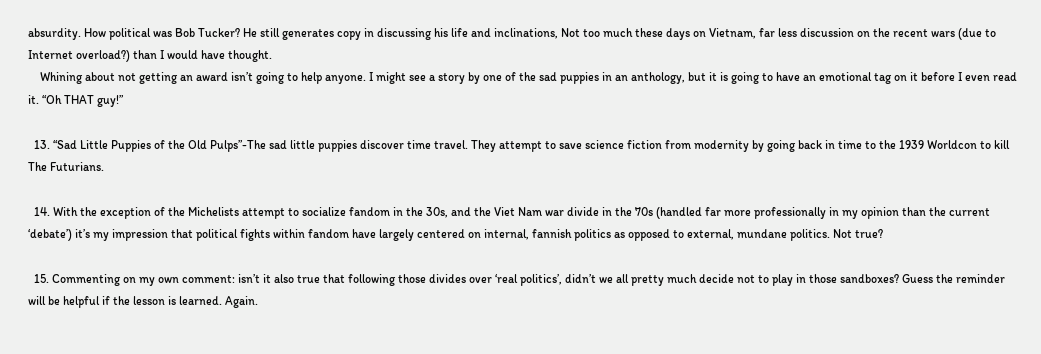absurdity. How political was Bob Tucker? He still generates copy in discussing his life and inclinations, Not too much these days on Vietnam, far less discussion on the recent wars (due to Internet overload?) than I would have thought.
    Whining about not getting an award isn’t going to help anyone. I might see a story by one of the sad puppies in an anthology, but it is going to have an emotional tag on it before I even read it. “Oh THAT guy!”

  13. “Sad Little Puppies of the Old Pulps”-The sad little puppies discover time travel. They attempt to save science fiction from modernity by going back in time to the 1939 Worldcon to kill The Futurians.

  14. With the exception of the Michelists attempt to socialize fandom in the 30s, and the Viet Nam war divide in the 70s (handled far more professionally in my opinion than the current ‘debate’) it’s my impression that political fights within fandom have largely centered on internal, fannish politics as opposed to external, mundane politics. Not true?

  15. Commenting on my own comment: isn’t it also true that following those divides over ‘real politics’, didn’t we all pretty much decide not to play in those sandboxes? Guess the reminder will be helpful if the lesson is learned. Again.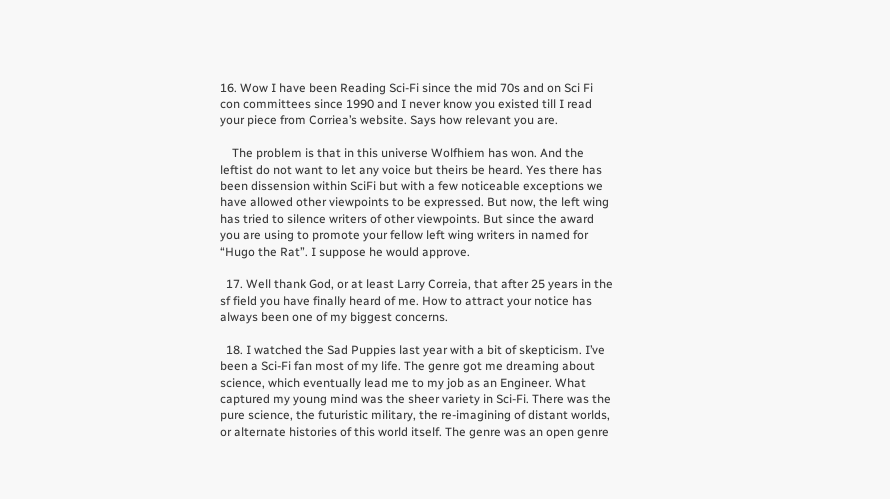16. Wow I have been Reading Sci-Fi since the mid 70s and on Sci Fi con committees since 1990 and I never know you existed till I read your piece from Corriea’s website. Says how relevant you are.

    The problem is that in this universe Wolfhiem has won. And the leftist do not want to let any voice but theirs be heard. Yes there has been dissension within SciFi but with a few noticeable exceptions we have allowed other viewpoints to be expressed. But now, the left wing has tried to silence writers of other viewpoints. But since the award you are using to promote your fellow left wing writers in named for “Hugo the Rat”. I suppose he would approve.

  17. Well thank God, or at least Larry Correia, that after 25 years in the sf field you have finally heard of me. How to attract your notice has always been one of my biggest concerns.

  18. I watched the Sad Puppies last year with a bit of skepticism. I’ve been a Sci-Fi fan most of my life. The genre got me dreaming about science, which eventually lead me to my job as an Engineer. What captured my young mind was the sheer variety in Sci-Fi. There was the pure science, the futuristic military, the re-imagining of distant worlds, or alternate histories of this world itself. The genre was an open genre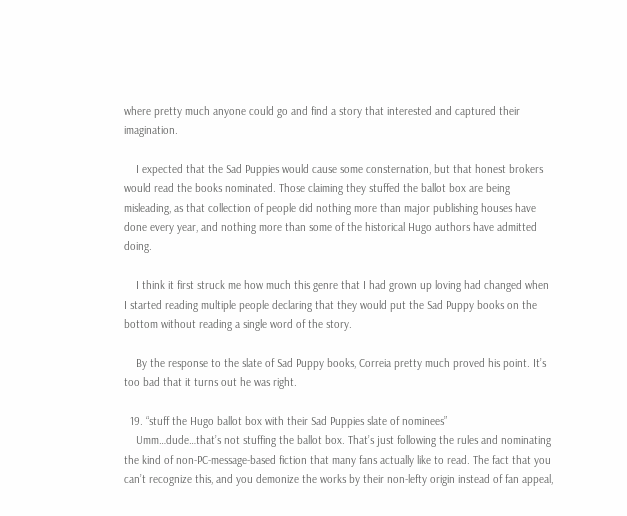where pretty much anyone could go and find a story that interested and captured their imagination.

    I expected that the Sad Puppies would cause some consternation, but that honest brokers would read the books nominated. Those claiming they stuffed the ballot box are being misleading, as that collection of people did nothing more than major publishing houses have done every year, and nothing more than some of the historical Hugo authors have admitted doing.

    I think it first struck me how much this genre that I had grown up loving had changed when I started reading multiple people declaring that they would put the Sad Puppy books on the bottom without reading a single word of the story.

    By the response to the slate of Sad Puppy books, Correia pretty much proved his point. It’s too bad that it turns out he was right.

  19. “stuff the Hugo ballot box with their Sad Puppies slate of nominees”
    Umm…dude…that’s not stuffing the ballot box. That’s just following the rules and nominating the kind of non-PC-message-based fiction that many fans actually like to read. The fact that you can’t recognize this, and you demonize the works by their non-lefty origin instead of fan appeal,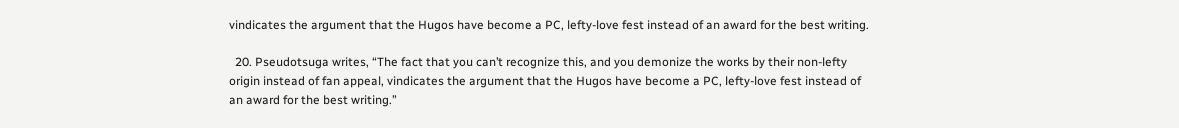vindicates the argument that the Hugos have become a PC, lefty-love fest instead of an award for the best writing.

  20. Pseudotsuga writes, “The fact that you can’t recognize this, and you demonize the works by their non-lefty origin instead of fan appeal, vindicates the argument that the Hugos have become a PC, lefty-love fest instead of an award for the best writing.”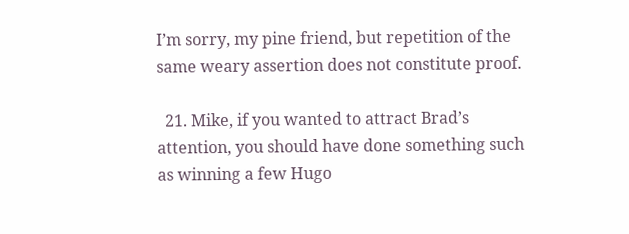I’m sorry, my pine friend, but repetition of the same weary assertion does not constitute proof.

  21. Mike, if you wanted to attract Brad’s attention, you should have done something such as winning a few Hugo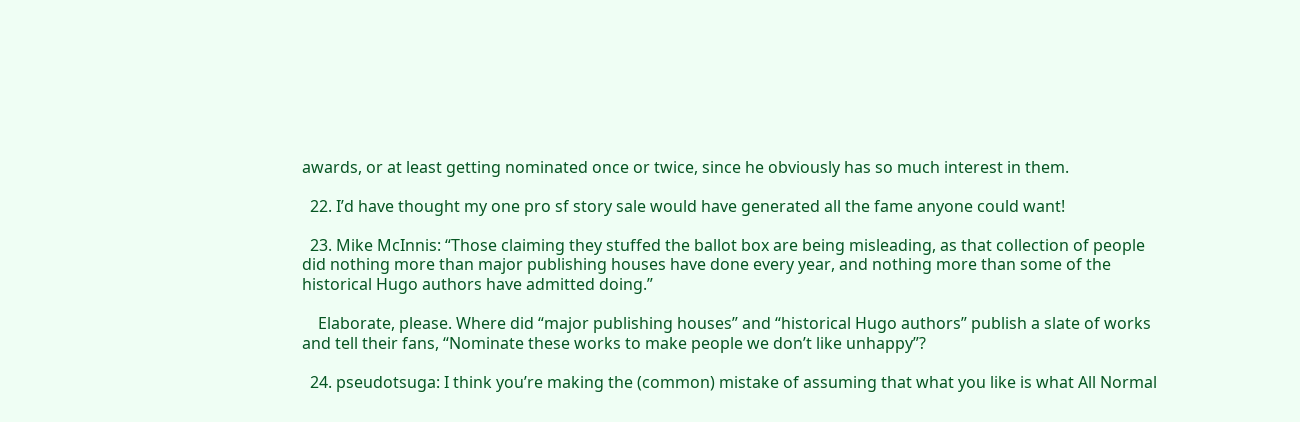awards, or at least getting nominated once or twice, since he obviously has so much interest in them.

  22. I’d have thought my one pro sf story sale would have generated all the fame anyone could want!

  23. Mike McInnis: “Those claiming they stuffed the ballot box are being misleading, as that collection of people did nothing more than major publishing houses have done every year, and nothing more than some of the historical Hugo authors have admitted doing.”

    Elaborate, please. Where did “major publishing houses” and “historical Hugo authors” publish a slate of works and tell their fans, “Nominate these works to make people we don’t like unhappy”?

  24. pseudotsuga: I think you’re making the (common) mistake of assuming that what you like is what All Normal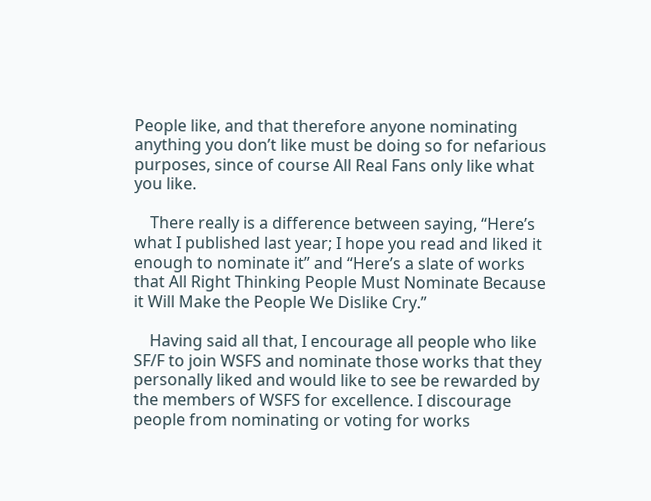People like, and that therefore anyone nominating anything you don’t like must be doing so for nefarious purposes, since of course All Real Fans only like what you like.

    There really is a difference between saying, “Here’s what I published last year; I hope you read and liked it enough to nominate it” and “Here’s a slate of works that All Right Thinking People Must Nominate Because it Will Make the People We Dislike Cry.”

    Having said all that, I encourage all people who like SF/F to join WSFS and nominate those works that they personally liked and would like to see be rewarded by the members of WSFS for excellence. I discourage people from nominating or voting for works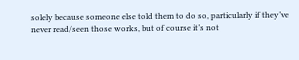solely because someone else told them to do so, particularly if they’ve never read/seen those works, but of course it’s not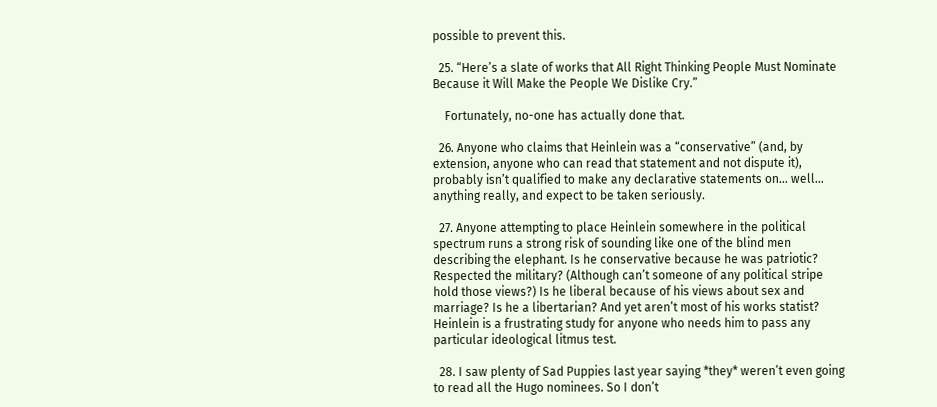possible to prevent this.

  25. “Here’s a slate of works that All Right Thinking People Must Nominate Because it Will Make the People We Dislike Cry.”

    Fortunately, no-one has actually done that.

  26. Anyone who claims that Heinlein was a “conservative” (and, by extension, anyone who can read that statement and not dispute it), probably isn’t qualified to make any declarative statements on… well… anything really, and expect to be taken seriously.

  27. Anyone attempting to place Heinlein somewhere in the political spectrum runs a strong risk of sounding like one of the blind men describing the elephant. Is he conservative because he was patriotic? Respected the military? (Although can’t someone of any political stripe hold those views?) Is he liberal because of his views about sex and marriage? Is he a libertarian? And yet aren’t most of his works statist? Heinlein is a frustrating study for anyone who needs him to pass any particular ideological litmus test.

  28. I saw plenty of Sad Puppies last year saying *they* weren’t even going to read all the Hugo nominees. So I don’t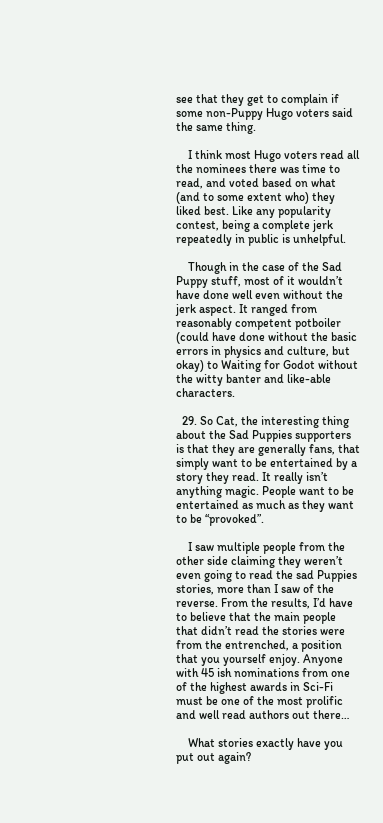see that they get to complain if some non-Puppy Hugo voters said the same thing.

    I think most Hugo voters read all the nominees there was time to read, and voted based on what (and to some extent who) they liked best. Like any popularity contest, being a complete jerk repeatedly in public is unhelpful.

    Though in the case of the Sad Puppy stuff, most of it wouldn’t have done well even without the jerk aspect. It ranged from reasonably competent potboiler (could have done without the basic errors in physics and culture, but okay) to Waiting for Godot without the witty banter and like-able characters.

  29. So Cat, the interesting thing about the Sad Puppies supporters is that they are generally fans, that simply want to be entertained by a story they read. It really isn’t anything magic. People want to be entertained as much as they want to be “provoked”.

    I saw multiple people from the other side claiming they weren’t even going to read the sad Puppies stories, more than I saw of the reverse. From the results, I’d have to believe that the main people that didn’t read the stories were from the entrenched, a position that you yourself enjoy. Anyone with 45 ish nominations from one of the highest awards in Sci-Fi must be one of the most prolific and well read authors out there…

    What stories exactly have you put out again?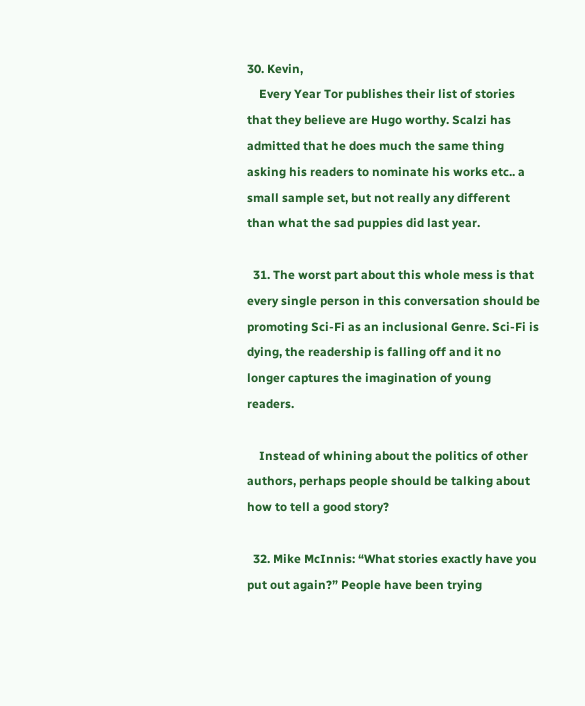30. Kevin,
    Every Year Tor publishes their list of stories that they believe are Hugo worthy. Scalzi has admitted that he does much the same thing asking his readers to nominate his works etc.. a small sample set, but not really any different than what the sad puppies did last year.

  31. The worst part about this whole mess is that every single person in this conversation should be promoting Sci-Fi as an inclusional Genre. Sci-Fi is dying, the readership is falling off and it no longer captures the imagination of young readers.

    Instead of whining about the politics of other authors, perhaps people should be talking about how to tell a good story?

  32. Mike McInnis: “What stories exactly have you put out again?” People have been trying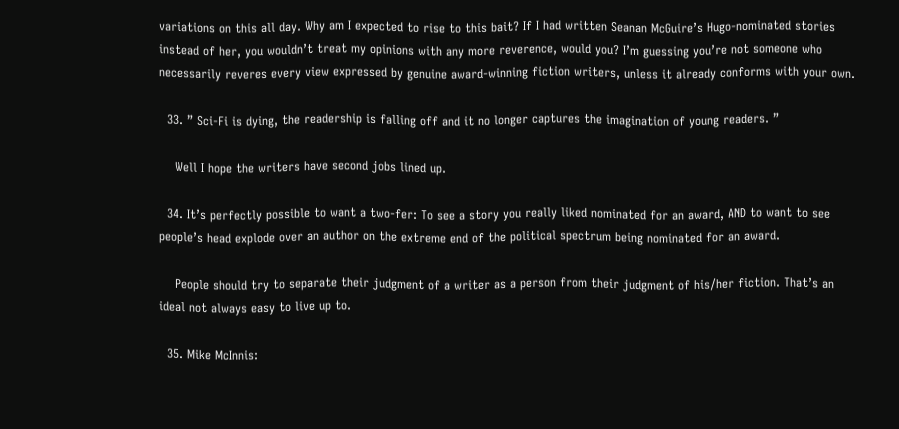variations on this all day. Why am I expected to rise to this bait? If I had written Seanan McGuire’s Hugo-nominated stories instead of her, you wouldn’t treat my opinions with any more reverence, would you? I’m guessing you’re not someone who necessarily reveres every view expressed by genuine award-winning fiction writers, unless it already conforms with your own.

  33. ” Sci-Fi is dying, the readership is falling off and it no longer captures the imagination of young readers. ”

    Well I hope the writers have second jobs lined up.

  34. It’s perfectly possible to want a two-fer: To see a story you really liked nominated for an award, AND to want to see people’s head explode over an author on the extreme end of the political spectrum being nominated for an award.

    People should try to separate their judgment of a writer as a person from their judgment of his/her fiction. That’s an ideal not always easy to live up to.

  35. Mike McInnis: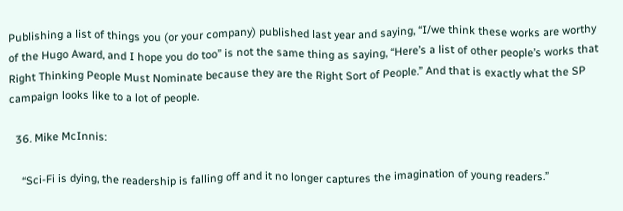Publishing a list of things you (or your company) published last year and saying, “I/we think these works are worthy of the Hugo Award, and I hope you do too” is not the same thing as saying, “Here’s a list of other people’s works that Right Thinking People Must Nominate because they are the Right Sort of People.” And that is exactly what the SP campaign looks like to a lot of people.

  36. Mike McInnis:

    “Sci-Fi is dying, the readership is falling off and it no longer captures the imagination of young readers.”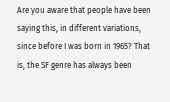Are you aware that people have been saying this, in different variations, since before I was born in 1965? That is, the SF genre has always been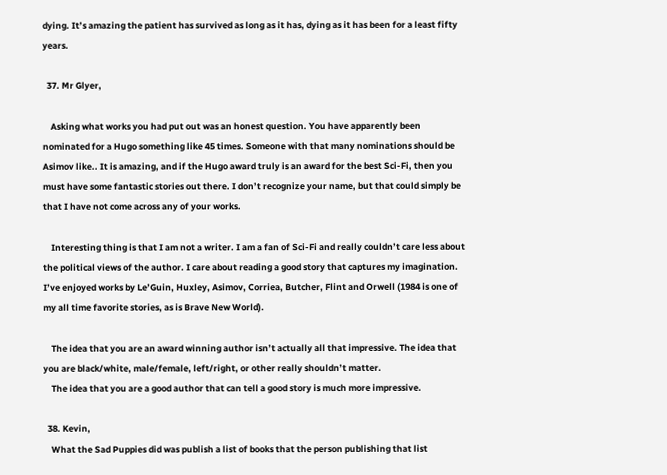dying. It’s amazing the patient has survived as long as it has, dying as it has been for a least fifty years.

  37. Mr Glyer,

    Asking what works you had put out was an honest question. You have apparently been nominated for a Hugo something like 45 times. Someone with that many nominations should be Asimov like.. It is amazing, and if the Hugo award truly is an award for the best Sci-Fi, then you must have some fantastic stories out there. I don’t recognize your name, but that could simply be that I have not come across any of your works.

    Interesting thing is that I am not a writer. I am a fan of Sci-Fi and really couldn’t care less about the political views of the author. I care about reading a good story that captures my imagination. I’ve enjoyed works by Le’Guin, Huxley, Asimov, Corriea, Butcher, Flint and Orwell (1984 is one of my all time favorite stories, as is Brave New World).

    The idea that you are an award winning author isn’t actually all that impressive. The idea that you are black/white, male/female, left/right, or other really shouldn’t matter.
    The idea that you are a good author that can tell a good story is much more impressive.

  38. Kevin,
    What the Sad Puppies did was publish a list of books that the person publishing that list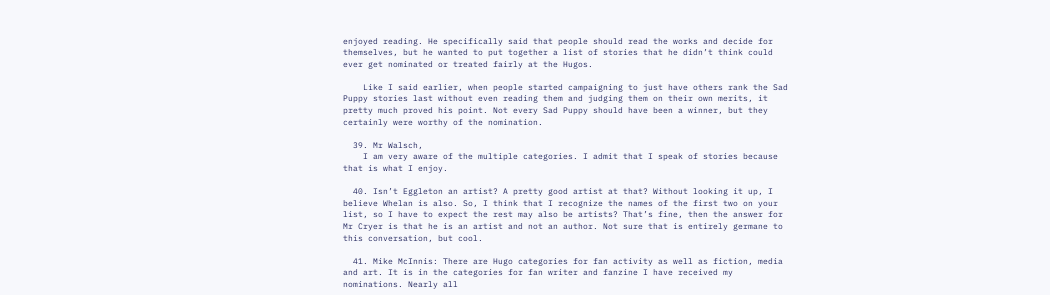enjoyed reading. He specifically said that people should read the works and decide for themselves, but he wanted to put together a list of stories that he didn’t think could ever get nominated or treated fairly at the Hugos.

    Like I said earlier, when people started campaigning to just have others rank the Sad Puppy stories last without even reading them and judging them on their own merits, it pretty much proved his point. Not every Sad Puppy should have been a winner, but they certainly were worthy of the nomination.

  39. Mr Walsch,
    I am very aware of the multiple categories. I admit that I speak of stories because that is what I enjoy.

  40. Isn’t Eggleton an artist? A pretty good artist at that? Without looking it up, I believe Whelan is also. So, I think that I recognize the names of the first two on your list, so I have to expect the rest may also be artists? That’s fine, then the answer for Mr Cryer is that he is an artist and not an author. Not sure that is entirely germane to this conversation, but cool.

  41. Mike McInnis: There are Hugo categories for fan activity as well as fiction, media and art. It is in the categories for fan writer and fanzine I have received my nominations. Nearly all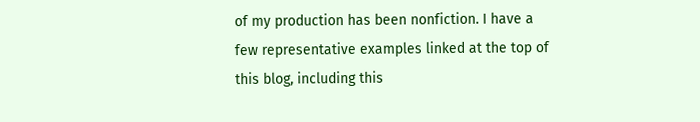of my production has been nonfiction. I have a few representative examples linked at the top of this blog, including this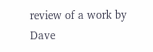review of a work by Dave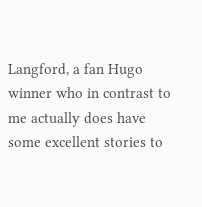Langford, a fan Hugo winner who in contrast to me actually does have some excellent stories to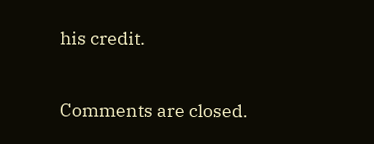his credit.

Comments are closed.